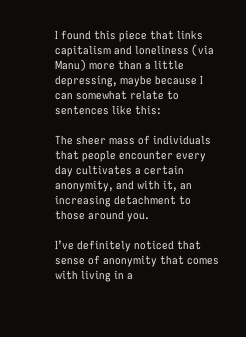I found this piece that links capitalism and loneliness (via Manu) more than a little depressing, maybe because I can somewhat relate to sentences like this:

The sheer mass of individuals that people encounter every day cultivates a certain anonymity, and with it, an increasing detachment to those around you.

I’ve definitely noticed that sense of anonymity that comes with living in a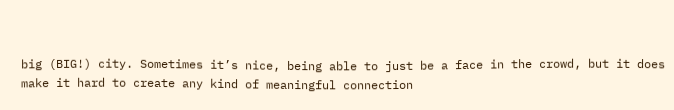big (BIG!) city. Sometimes it’s nice, being able to just be a face in the crowd, but it does make it hard to create any kind of meaningful connection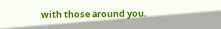with those around you.